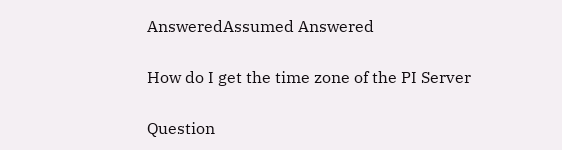AnsweredAssumed Answered

How do I get the time zone of the PI Server

Question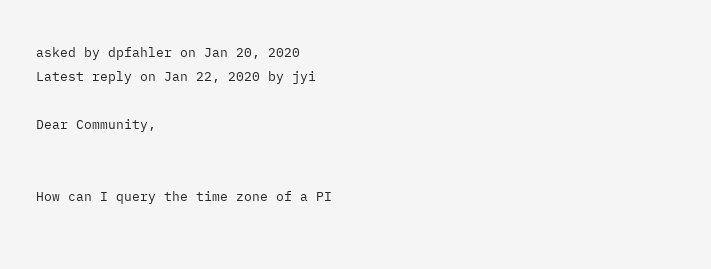asked by dpfahler on Jan 20, 2020
Latest reply on Jan 22, 2020 by jyi

Dear Community,


How can I query the time zone of a PI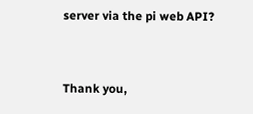server via the pi web API?


Thank you,